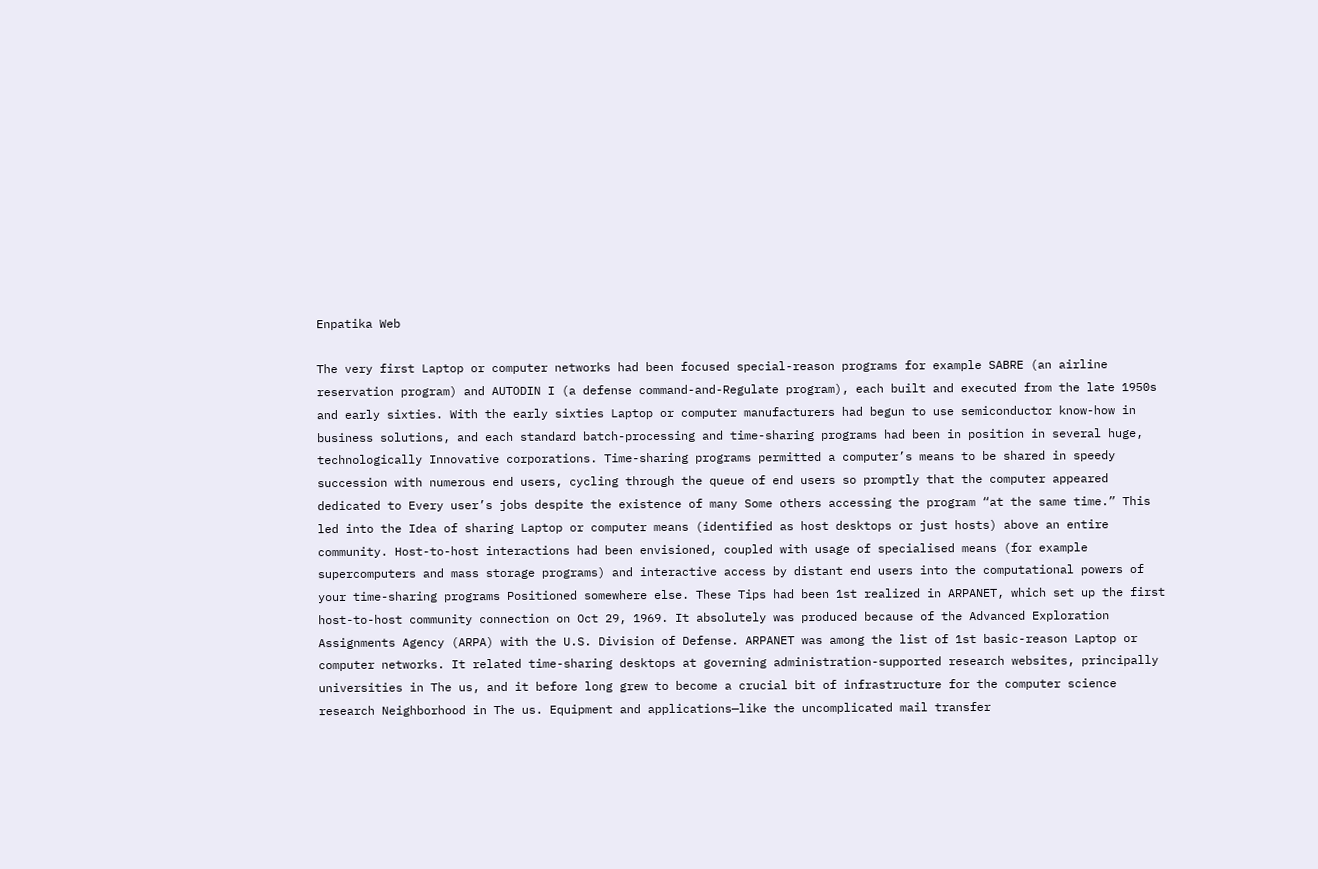Enpatika Web

The very first Laptop or computer networks had been focused special-reason programs for example SABRE (an airline reservation program) and AUTODIN I (a defense command-and-Regulate program), each built and executed from the late 1950s and early sixties. With the early sixties Laptop or computer manufacturers had begun to use semiconductor know-how in business solutions, and each standard batch-processing and time-sharing programs had been in position in several huge, technologically Innovative corporations. Time-sharing programs permitted a computer’s means to be shared in speedy succession with numerous end users, cycling through the queue of end users so promptly that the computer appeared dedicated to Every user’s jobs despite the existence of many Some others accessing the program “at the same time.” This led into the Idea of sharing Laptop or computer means (identified as host desktops or just hosts) above an entire community. Host-to-host interactions had been envisioned, coupled with usage of specialised means (for example supercomputers and mass storage programs) and interactive access by distant end users into the computational powers of your time-sharing programs Positioned somewhere else. These Tips had been 1st realized in ARPANET, which set up the first host-to-host community connection on Oct 29, 1969. It absolutely was produced because of the Advanced Exploration Assignments Agency (ARPA) with the U.S. Division of Defense. ARPANET was among the list of 1st basic-reason Laptop or computer networks. It related time-sharing desktops at governing administration-supported research websites, principally universities in The us, and it before long grew to become a crucial bit of infrastructure for the computer science research Neighborhood in The us. Equipment and applications—like the uncomplicated mail transfer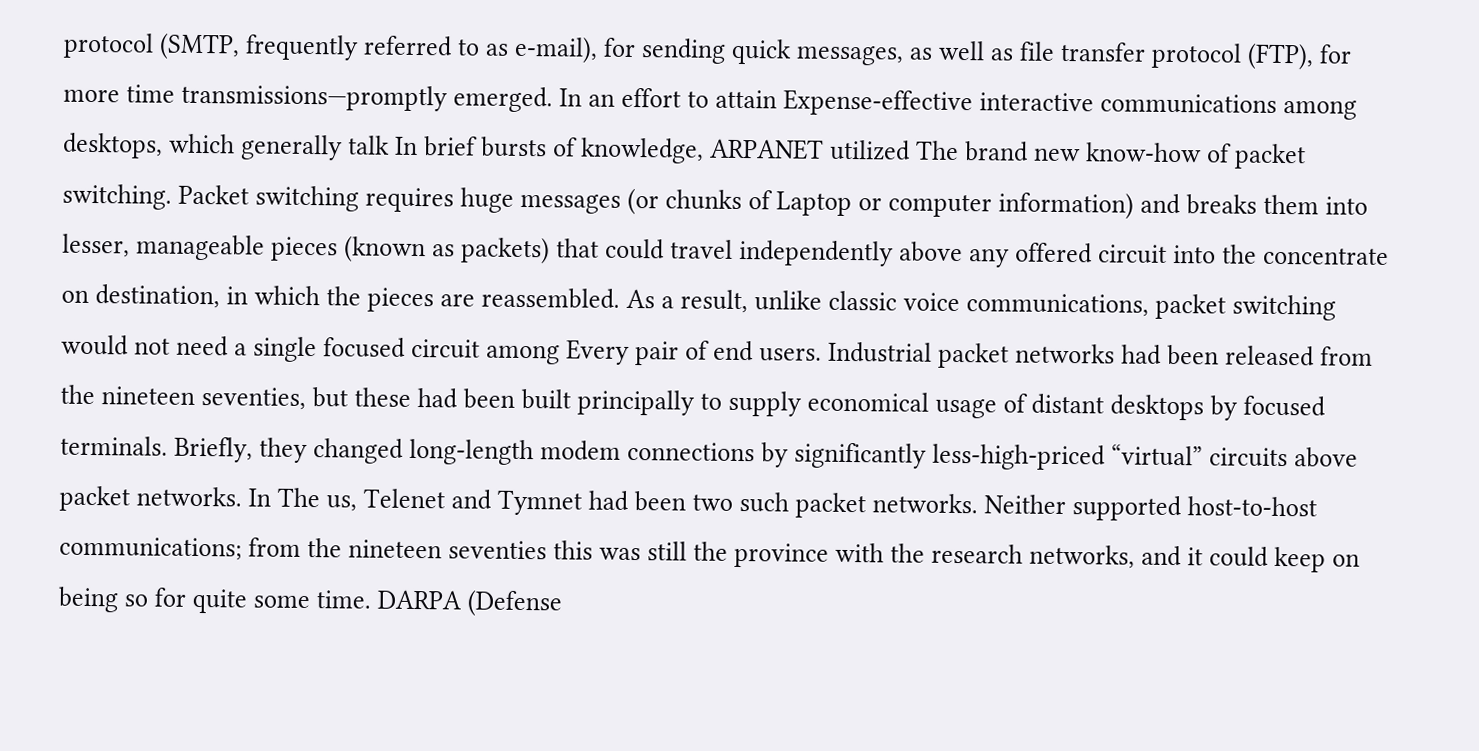protocol (SMTP, frequently referred to as e-mail), for sending quick messages, as well as file transfer protocol (FTP), for more time transmissions—promptly emerged. In an effort to attain Expense-effective interactive communications among desktops, which generally talk In brief bursts of knowledge, ARPANET utilized The brand new know-how of packet switching. Packet switching requires huge messages (or chunks of Laptop or computer information) and breaks them into lesser, manageable pieces (known as packets) that could travel independently above any offered circuit into the concentrate on destination, in which the pieces are reassembled. As a result, unlike classic voice communications, packet switching would not need a single focused circuit among Every pair of end users. Industrial packet networks had been released from the nineteen seventies, but these had been built principally to supply economical usage of distant desktops by focused terminals. Briefly, they changed long-length modem connections by significantly less-high-priced “virtual” circuits above packet networks. In The us, Telenet and Tymnet had been two such packet networks. Neither supported host-to-host communications; from the nineteen seventies this was still the province with the research networks, and it could keep on being so for quite some time. DARPA (Defense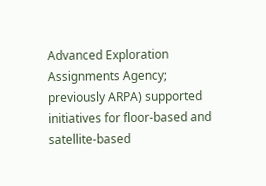Advanced Exploration Assignments Agency; previously ARPA) supported initiatives for floor-based and satellite-based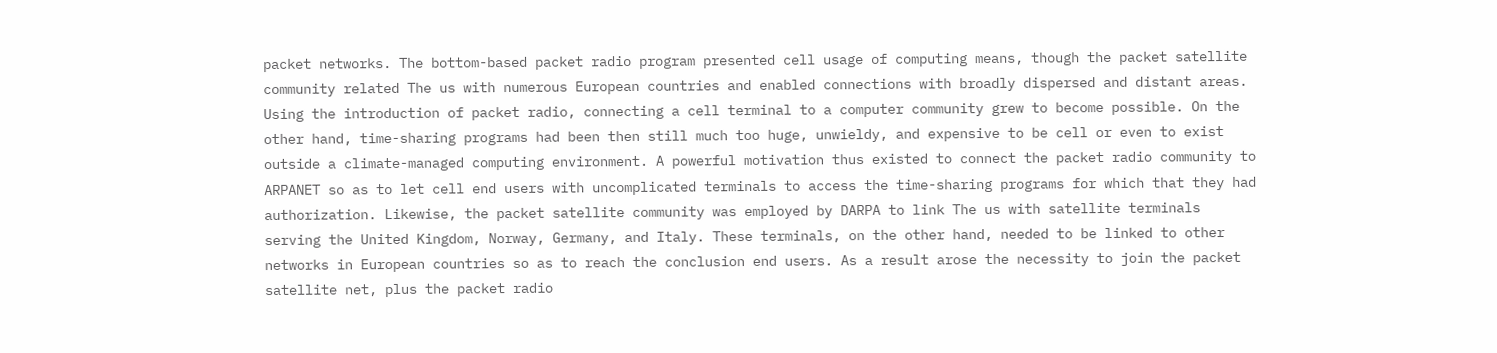packet networks. The bottom-based packet radio program presented cell usage of computing means, though the packet satellite community related The us with numerous European countries and enabled connections with broadly dispersed and distant areas. Using the introduction of packet radio, connecting a cell terminal to a computer community grew to become possible. On the other hand, time-sharing programs had been then still much too huge, unwieldy, and expensive to be cell or even to exist outside a climate-managed computing environment. A powerful motivation thus existed to connect the packet radio community to ARPANET so as to let cell end users with uncomplicated terminals to access the time-sharing programs for which that they had authorization. Likewise, the packet satellite community was employed by DARPA to link The us with satellite terminals serving the United Kingdom, Norway, Germany, and Italy. These terminals, on the other hand, needed to be linked to other networks in European countries so as to reach the conclusion end users. As a result arose the necessity to join the packet satellite net, plus the packet radio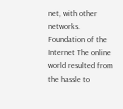net, with other networks. Foundation of the Internet The online world resulted from the hassle to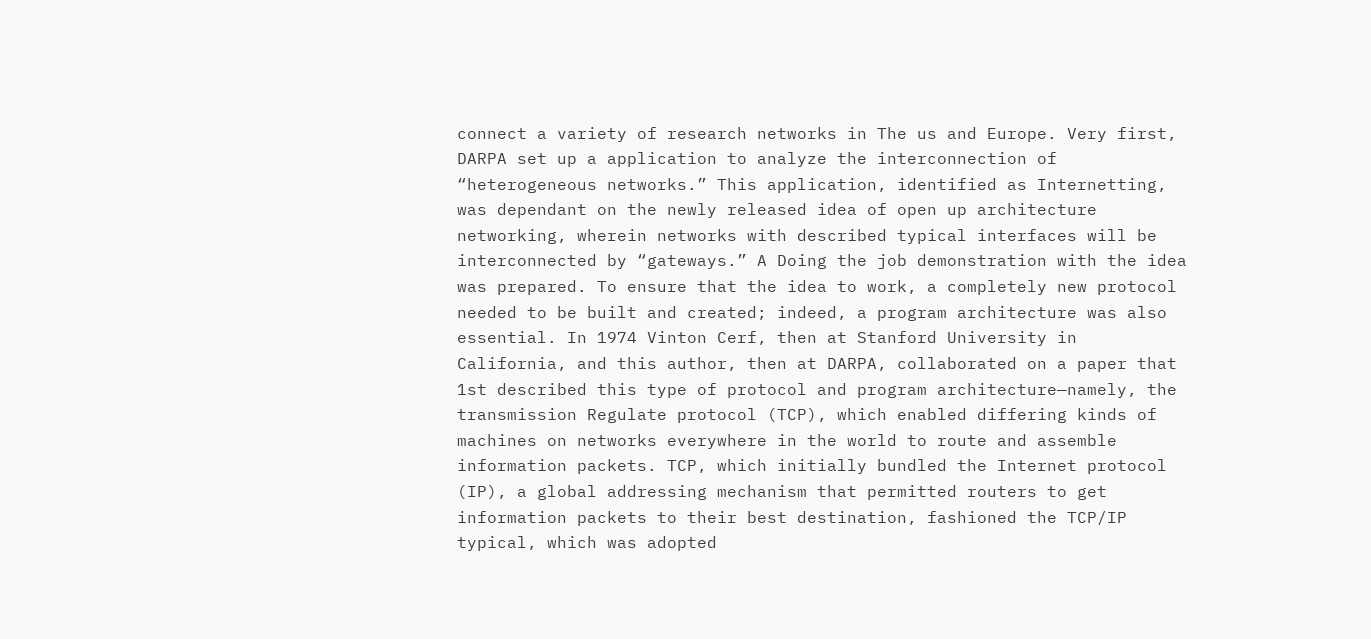connect a variety of research networks in The us and Europe. Very first, DARPA set up a application to analyze the interconnection of “heterogeneous networks.” This application, identified as Internetting, was dependant on the newly released idea of open up architecture networking, wherein networks with described typical interfaces will be interconnected by “gateways.” A Doing the job demonstration with the idea was prepared. To ensure that the idea to work, a completely new protocol needed to be built and created; indeed, a program architecture was also essential. In 1974 Vinton Cerf, then at Stanford University in California, and this author, then at DARPA, collaborated on a paper that 1st described this type of protocol and program architecture—namely, the transmission Regulate protocol (TCP), which enabled differing kinds of machines on networks everywhere in the world to route and assemble information packets. TCP, which initially bundled the Internet protocol (IP), a global addressing mechanism that permitted routers to get information packets to their best destination, fashioned the TCP/IP typical, which was adopted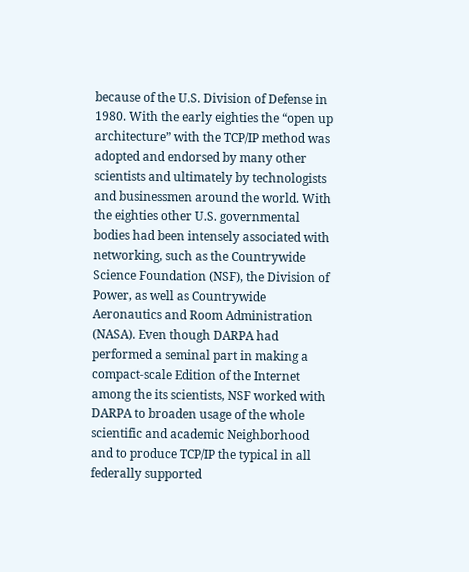because of the U.S. Division of Defense in 1980. With the early eighties the “open up architecture” with the TCP/IP method was adopted and endorsed by many other scientists and ultimately by technologists and businessmen around the world. With the eighties other U.S. governmental bodies had been intensely associated with networking, such as the Countrywide Science Foundation (NSF), the Division of Power, as well as Countrywide Aeronautics and Room Administration (NASA). Even though DARPA had performed a seminal part in making a compact-scale Edition of the Internet among the its scientists, NSF worked with DARPA to broaden usage of the whole scientific and academic Neighborhood and to produce TCP/IP the typical in all federally supported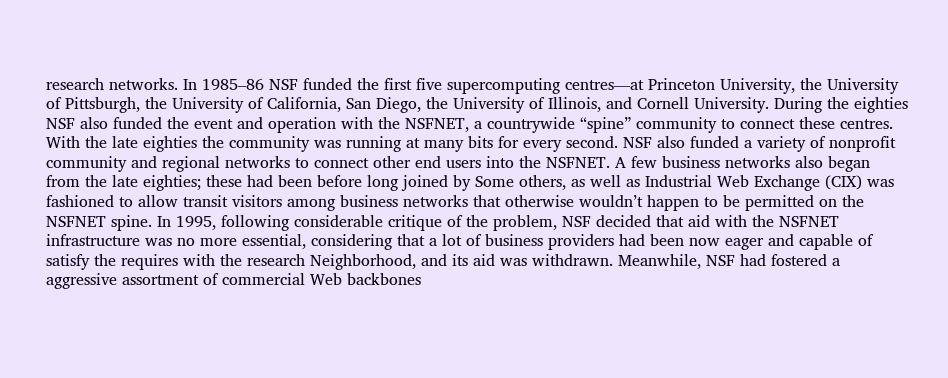research networks. In 1985–86 NSF funded the first five supercomputing centres—at Princeton University, the University of Pittsburgh, the University of California, San Diego, the University of Illinois, and Cornell University. During the eighties NSF also funded the event and operation with the NSFNET, a countrywide “spine” community to connect these centres. With the late eighties the community was running at many bits for every second. NSF also funded a variety of nonprofit community and regional networks to connect other end users into the NSFNET. A few business networks also began from the late eighties; these had been before long joined by Some others, as well as Industrial Web Exchange (CIX) was fashioned to allow transit visitors among business networks that otherwise wouldn’t happen to be permitted on the NSFNET spine. In 1995, following considerable critique of the problem, NSF decided that aid with the NSFNET infrastructure was no more essential, considering that a lot of business providers had been now eager and capable of satisfy the requires with the research Neighborhood, and its aid was withdrawn. Meanwhile, NSF had fostered a aggressive assortment of commercial Web backbones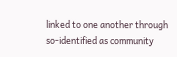linked to one another through so-identified as community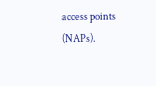access points (NAPs).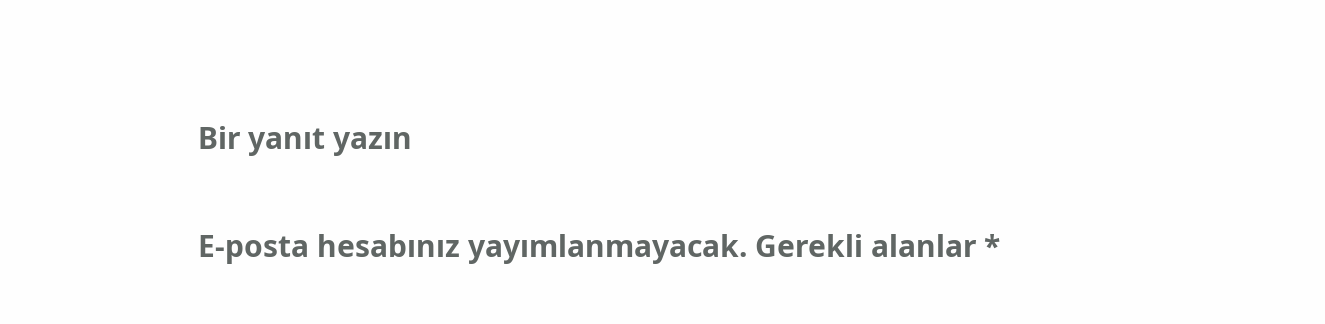Bir yanıt yazın

E-posta hesabınız yayımlanmayacak. Gerekli alanlar *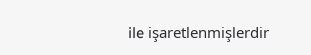ile işaretlenmişlerdir